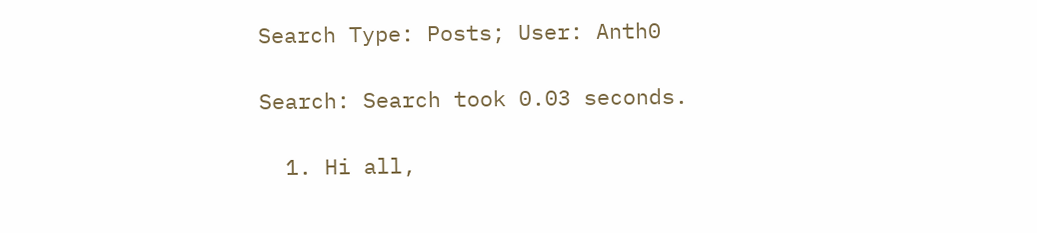Search Type: Posts; User: Anth0

Search: Search took 0.03 seconds.

  1. Hi all,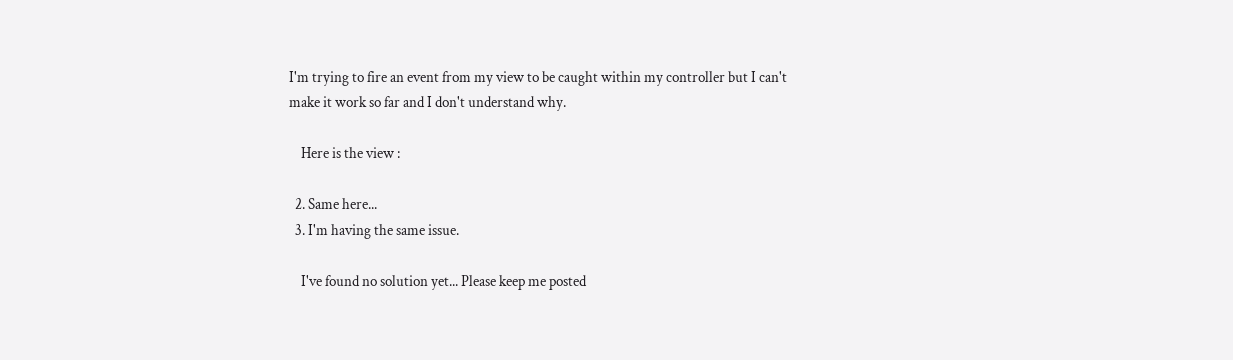I'm trying to fire an event from my view to be caught within my controller but I can't make it work so far and I don't understand why.

    Here is the view :

  2. Same here...
  3. I'm having the same issue.

    I've found no solution yet... Please keep me posted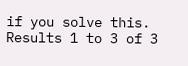if you solve this.
Results 1 to 3 of 3